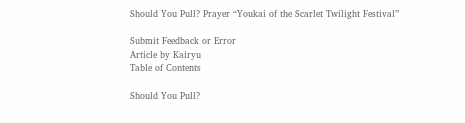Should You Pull? Prayer “Youkai of the Scarlet Twilight Festival”

Submit Feedback or Error
Article by Kairyu
Table of Contents

Should You Pull?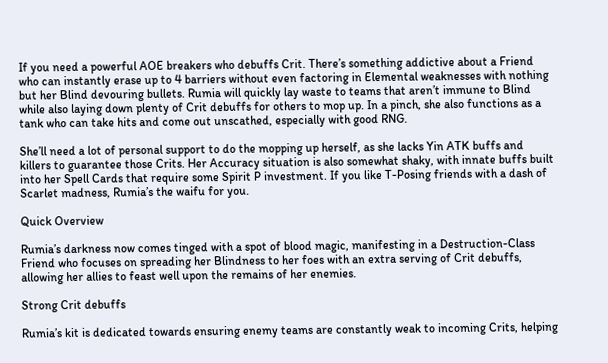If you need a powerful AOE breakers who debuffs Crit. There’s something addictive about a Friend who can instantly erase up to 4 barriers without even factoring in Elemental weaknesses with nothing but her Blind devouring bullets. Rumia will quickly lay waste to teams that aren’t immune to Blind while also laying down plenty of Crit debuffs for others to mop up. In a pinch, she also functions as a tank who can take hits and come out unscathed, especially with good RNG.

She’ll need a lot of personal support to do the mopping up herself, as she lacks Yin ATK buffs and killers to guarantee those Crits. Her Accuracy situation is also somewhat shaky, with innate buffs built into her Spell Cards that require some Spirit P investment. If you like T-Posing friends with a dash of Scarlet madness, Rumia’s the waifu for you.

Quick Overview

Rumia’s darkness now comes tinged with a spot of blood magic, manifesting in a Destruction-Class Friend who focuses on spreading her Blindness to her foes with an extra serving of Crit debuffs, allowing her allies to feast well upon the remains of her enemies.

Strong Crit debuffs

Rumia’s kit is dedicated towards ensuring enemy teams are constantly weak to incoming Crits, helping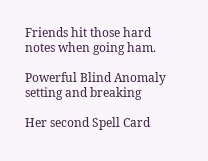Friends hit those hard notes when going ham.

Powerful Blind Anomaly setting and breaking

Her second Spell Card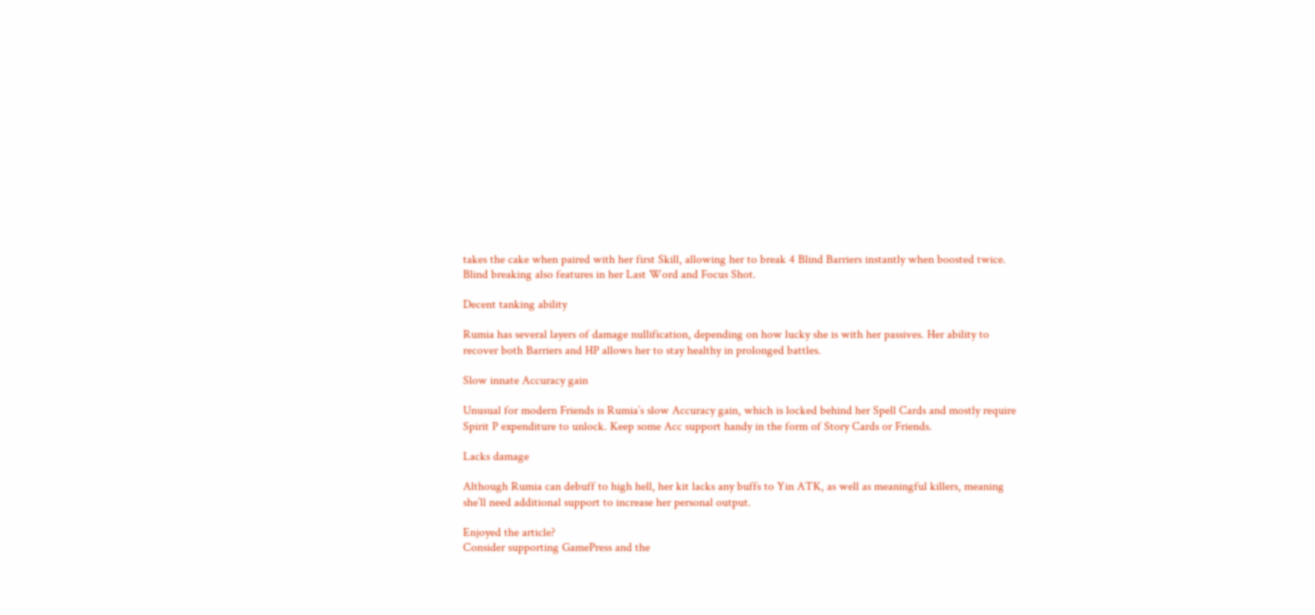takes the cake when paired with her first Skill, allowing her to break 4 Blind Barriers instantly when boosted twice. Blind breaking also features in her Last Word and Focus Shot.

Decent tanking ability

Rumia has several layers of damage nullification, depending on how lucky she is with her passives. Her ability to recover both Barriers and HP allows her to stay healthy in prolonged battles.

Slow innate Accuracy gain

Unusual for modern Friends is Rumia’s slow Accuracy gain, which is locked behind her Spell Cards and mostly require Spirit P expenditure to unlock. Keep some Acc support handy in the form of Story Cards or Friends.

Lacks damage

Although Rumia can debuff to high hell, her kit lacks any buffs to Yin ATK, as well as meaningful killers, meaning she’ll need additional support to increase her personal output.

Enjoyed the article?
Consider supporting GamePress and the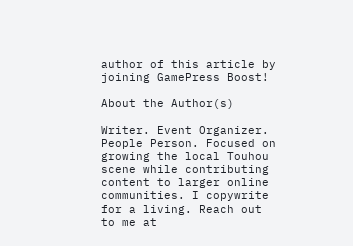author of this article by joining GamePress Boost!

About the Author(s)

Writer. Event Organizer. People Person. Focused on growing the local Touhou scene while contributing content to larger online communities. I copywrite for a living. Reach out to me at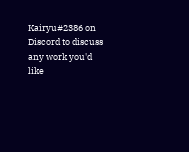Kairyu#2386 on Discord to discuss any work you'd like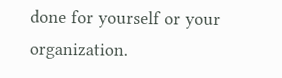done for yourself or your organization.